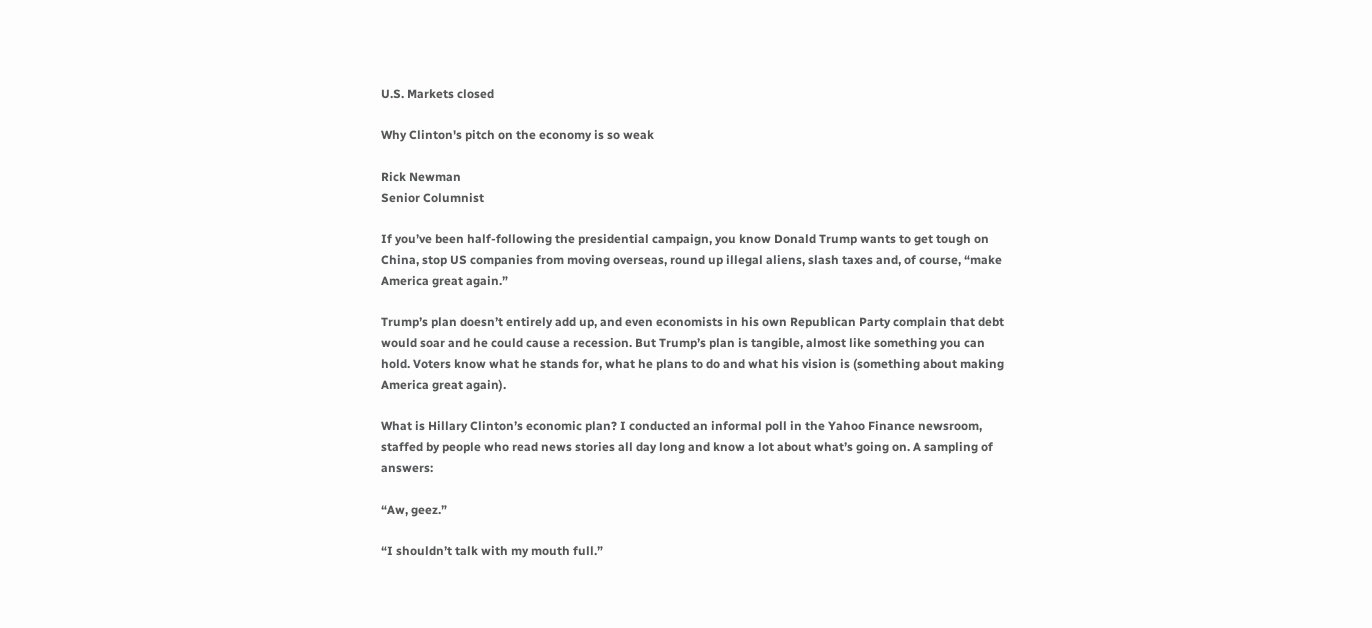U.S. Markets closed

Why Clinton's pitch on the economy is so weak

Rick Newman
Senior Columnist

If you’ve been half-following the presidential campaign, you know Donald Trump wants to get tough on China, stop US companies from moving overseas, round up illegal aliens, slash taxes and, of course, “make America great again.”

Trump’s plan doesn’t entirely add up, and even economists in his own Republican Party complain that debt would soar and he could cause a recession. But Trump’s plan is tangible, almost like something you can hold. Voters know what he stands for, what he plans to do and what his vision is (something about making America great again).

What is Hillary Clinton’s economic plan? I conducted an informal poll in the Yahoo Finance newsroom, staffed by people who read news stories all day long and know a lot about what’s going on. A sampling of answers:

“Aw, geez.”

“I shouldn’t talk with my mouth full.”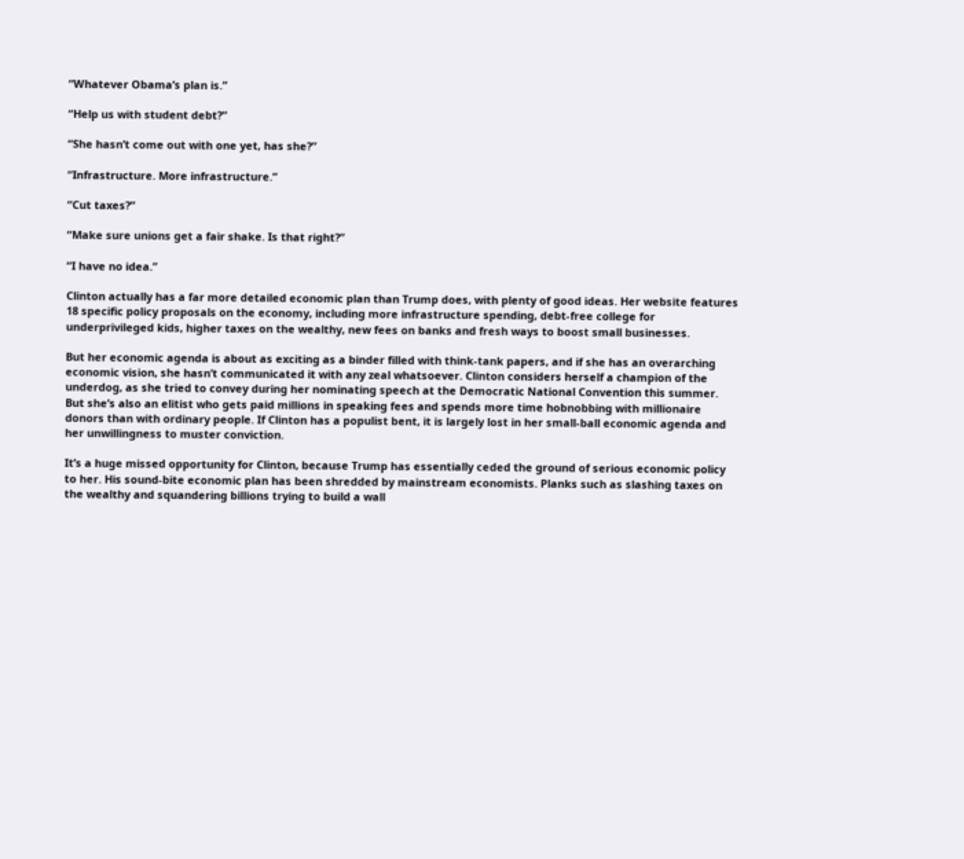“Whatever Obama’s plan is.”

“Help us with student debt?”

“She hasn’t come out with one yet, has she?”

“Infrastructure. More infrastructure.”

“Cut taxes?”

“Make sure unions get a fair shake. Is that right?”

“I have no idea.”

Clinton actually has a far more detailed economic plan than Trump does, with plenty of good ideas. Her website features 18 specific policy proposals on the economy, including more infrastructure spending, debt-free college for underprivileged kids, higher taxes on the wealthy, new fees on banks and fresh ways to boost small businesses.

But her economic agenda is about as exciting as a binder filled with think-tank papers, and if she has an overarching economic vision, she hasn’t communicated it with any zeal whatsoever. Clinton considers herself a champion of the underdog, as she tried to convey during her nominating speech at the Democratic National Convention this summer. But she’s also an elitist who gets paid millions in speaking fees and spends more time hobnobbing with millionaire donors than with ordinary people. If Clinton has a populist bent, it is largely lost in her small-ball economic agenda and her unwillingness to muster conviction.

It’s a huge missed opportunity for Clinton, because Trump has essentially ceded the ground of serious economic policy to her. His sound-bite economic plan has been shredded by mainstream economists. Planks such as slashing taxes on the wealthy and squandering billions trying to build a wall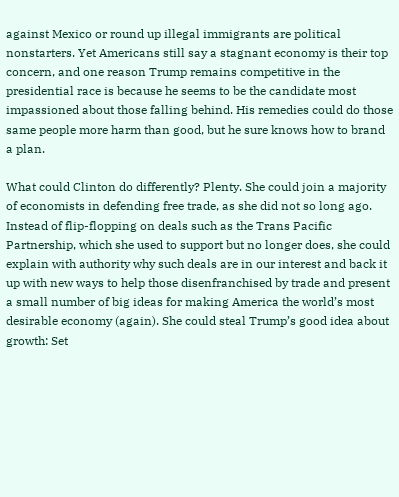against Mexico or round up illegal immigrants are political nonstarters. Yet Americans still say a stagnant economy is their top concern, and one reason Trump remains competitive in the presidential race is because he seems to be the candidate most impassioned about those falling behind. His remedies could do those same people more harm than good, but he sure knows how to brand a plan.

What could Clinton do differently? Plenty. She could join a majority of economists in defending free trade, as she did not so long ago. Instead of flip-flopping on deals such as the Trans Pacific Partnership, which she used to support but no longer does, she could explain with authority why such deals are in our interest and back it up with new ways to help those disenfranchised by trade and present a small number of big ideas for making America the world’s most desirable economy (again). She could steal Trump’s good idea about growth: Set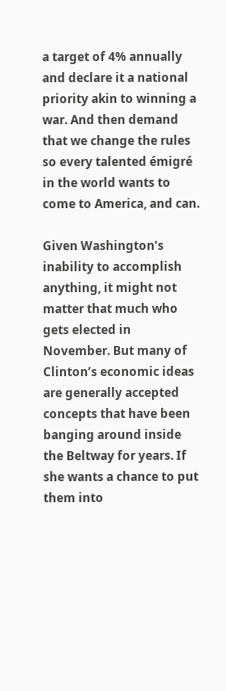a target of 4% annually and declare it a national priority akin to winning a war. And then demand that we change the rules so every talented émigré in the world wants to come to America, and can.

Given Washington’s inability to accomplish anything, it might not matter that much who gets elected in November. But many of Clinton’s economic ideas are generally accepted concepts that have been banging around inside the Beltway for years. If she wants a chance to put them into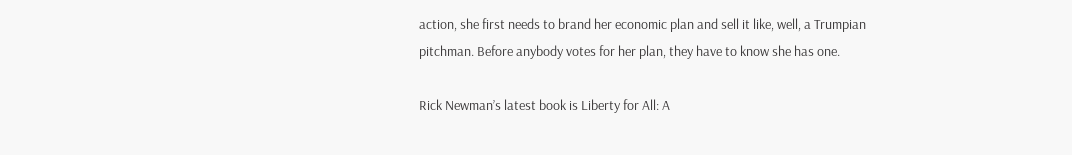action, she first needs to brand her economic plan and sell it like, well, a Trumpian pitchman. Before anybody votes for her plan, they have to know she has one.

Rick Newman’s latest book is Liberty for All: A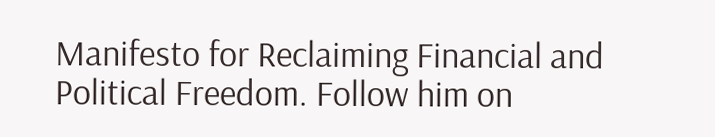Manifesto for Reclaiming Financial and Political Freedom. Follow him on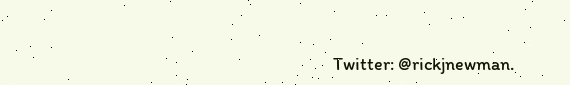Twitter: @rickjnewman.